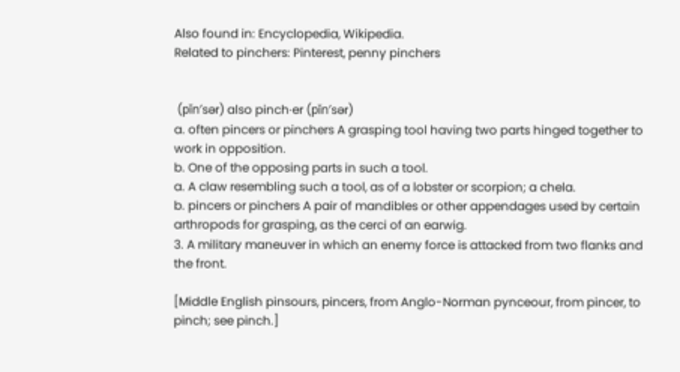Also found in: Encyclopedia, Wikipedia.
Related to pinchers: Pinterest, penny pinchers


 (pĭn′sər) also pinch·er (pĭn′sər)
a. often pincers or pinchers A grasping tool having two parts hinged together to work in opposition.
b. One of the opposing parts in such a tool.
a. A claw resembling such a tool, as of a lobster or scorpion; a chela.
b. pincers or pinchers A pair of mandibles or other appendages used by certain arthropods for grasping, as the cerci of an earwig.
3. A military maneuver in which an enemy force is attacked from two flanks and the front.

[Middle English pinsours, pincers, from Anglo-Norman pynceour, from pincer, to pinch; see pinch.]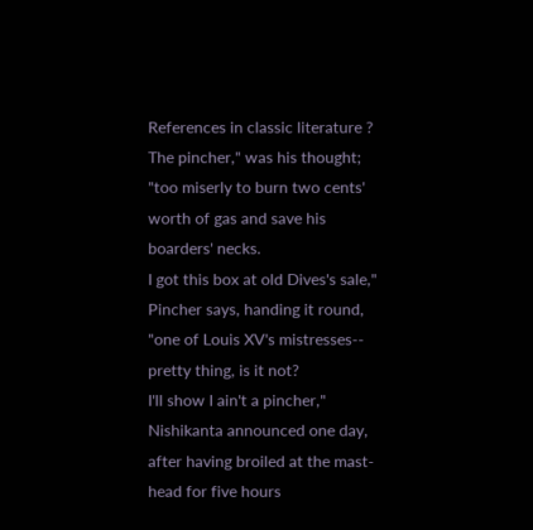References in classic literature ?
The pincher," was his thought; "too miserly to burn two cents' worth of gas and save his boarders' necks.
I got this box at old Dives's sale," Pincher says, handing it round, "one of Louis XV's mistresses-- pretty thing, is it not?
I'll show I ain't a pincher," Nishikanta announced one day, after having broiled at the mast-head for five hours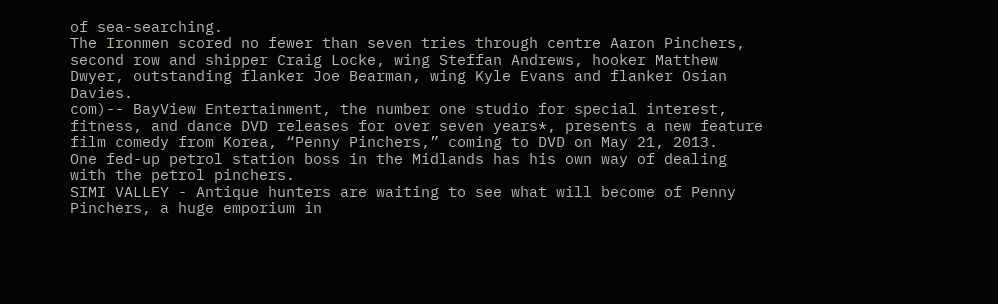of sea-searching.
The Ironmen scored no fewer than seven tries through centre Aaron Pinchers, second row and shipper Craig Locke, wing Steffan Andrews, hooker Matthew Dwyer, outstanding flanker Joe Bearman, wing Kyle Evans and flanker Osian Davies.
com)-- BayView Entertainment, the number one studio for special interest, fitness, and dance DVD releases for over seven years*, presents a new feature film comedy from Korea, “Penny Pinchers,” coming to DVD on May 21, 2013.
One fed-up petrol station boss in the Midlands has his own way of dealing with the petrol pinchers.
SIMI VALLEY - Antique hunters are waiting to see what will become of Penny Pinchers, a huge emporium in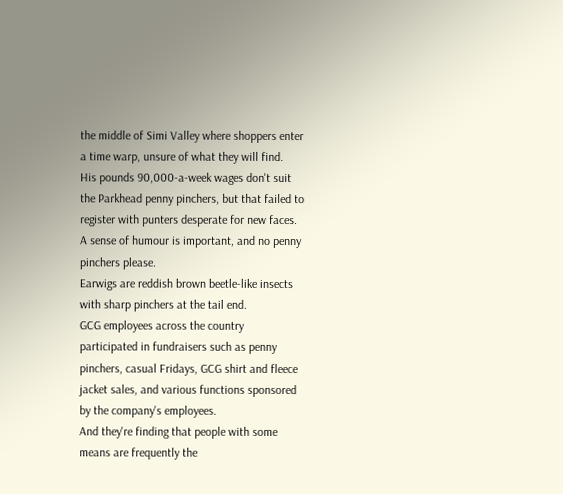the middle of Simi Valley where shoppers enter a time warp, unsure of what they will find.
His pounds 90,000-a-week wages don't suit the Parkhead penny pinchers, but that failed to register with punters desperate for new faces.
A sense of humour is important, and no penny pinchers please.
Earwigs are reddish brown beetle-like insects with sharp pinchers at the tail end.
GCG employees across the country participated in fundraisers such as penny pinchers, casual Fridays, GCG shirt and fleece jacket sales, and various functions sponsored by the company's employees.
And they're finding that people with some means are frequently the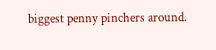biggest penny pinchers around.